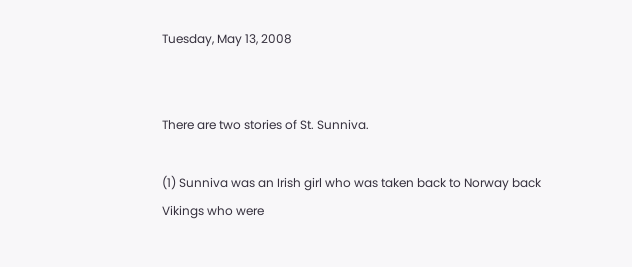Tuesday, May 13, 2008


There are two stories of St. Sunniva.

(1) Sunniva was an Irish girl who was taken back to Norway back Vikings who were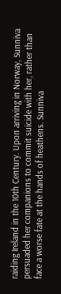raiding Ireland in the 10th Century. Upon arriving in Norway, Sunniva persuaded her companions to commit suicide with her, rather than face a worse fate at the hands of heathens. Sunniva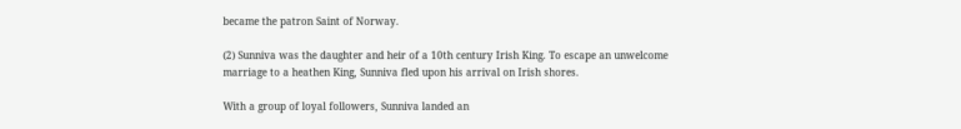became the patron Saint of Norway.

(2) Sunniva was the daughter and heir of a 10th century Irish King. To escape an unwelcome marriage to a heathen King, Sunniva fled upon his arrival on Irish shores.

With a group of loyal followers, Sunniva landed an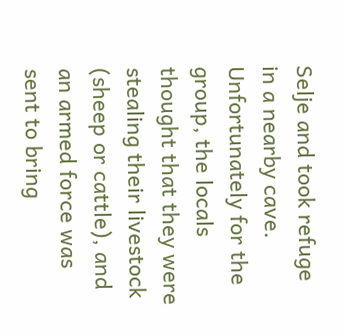Selje and took refuge in a nearby cave. Unfortunately for the group, the locals thought that they were stealing their livestock (sheep or cattle), and an armed force was sent to bring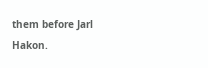them before Jarl Hakon.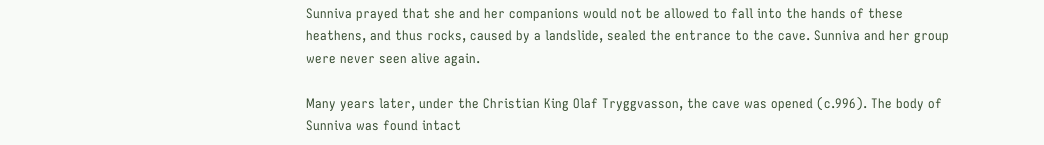Sunniva prayed that she and her companions would not be allowed to fall into the hands of these heathens, and thus rocks, caused by a landslide, sealed the entrance to the cave. Sunniva and her group were never seen alive again.

Many years later, under the Christian King Olaf Tryggvasson, the cave was opened (c.996). The body of Sunniva was found intact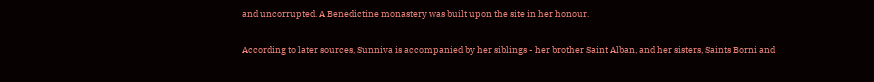and uncorrupted. A Benedictine monastery was built upon the site in her honour.

According to later sources, Sunniva is accompanied by her siblings - her brother Saint Alban, and her sisters, Saints Borni and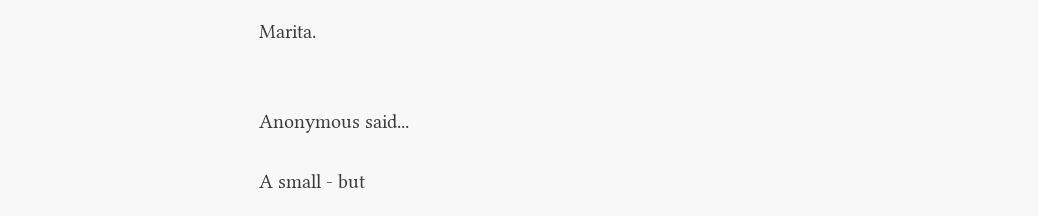Marita.


Anonymous said...

A small - but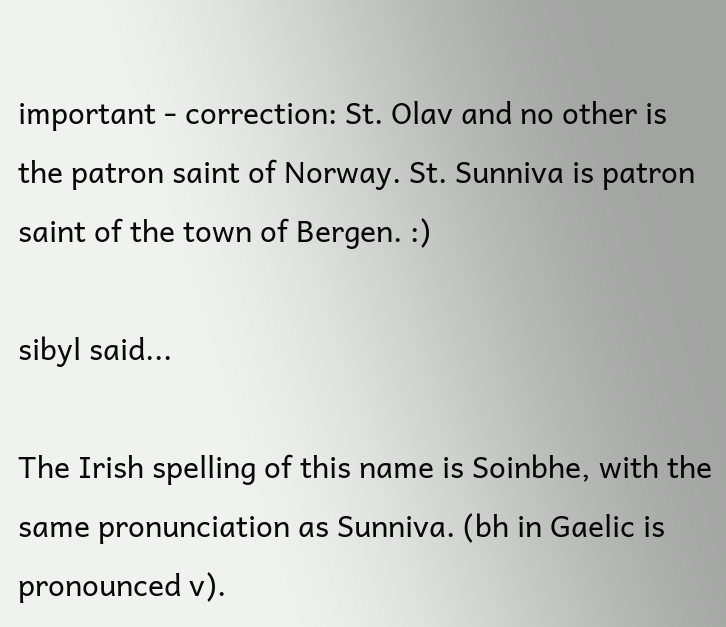important - correction: St. Olav and no other is the patron saint of Norway. St. Sunniva is patron saint of the town of Bergen. :)

sibyl said...

The Irish spelling of this name is Soinbhe, with the same pronunciation as Sunniva. (bh in Gaelic is pronounced v).